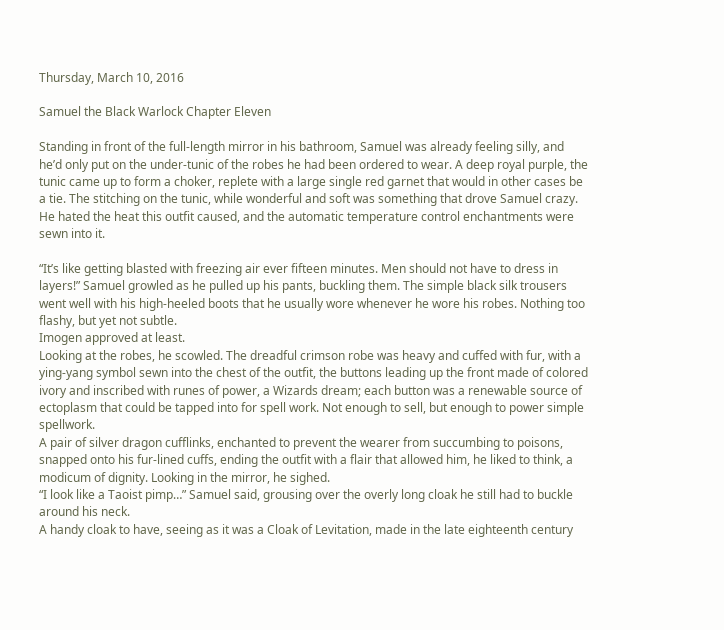Thursday, March 10, 2016

Samuel the Black Warlock Chapter Eleven

Standing in front of the full-length mirror in his bathroom, Samuel was already feeling silly, and he’d only put on the under-tunic of the robes he had been ordered to wear. A deep royal purple, the tunic came up to form a choker, replete with a large single red garnet that would in other cases be a tie. The stitching on the tunic, while wonderful and soft was something that drove Samuel crazy. He hated the heat this outfit caused, and the automatic temperature control enchantments were sewn into it.

“It’s like getting blasted with freezing air ever fifteen minutes. Men should not have to dress in layers!” Samuel growled as he pulled up his pants, buckling them. The simple black silk trousers went well with his high-heeled boots that he usually wore whenever he wore his robes. Nothing too flashy, but yet not subtle.
Imogen approved at least.
Looking at the robes, he scowled. The dreadful crimson robe was heavy and cuffed with fur, with a ying-yang symbol sewn into the chest of the outfit, the buttons leading up the front made of colored ivory and inscribed with runes of power, a Wizards dream; each button was a renewable source of ectoplasm that could be tapped into for spell work. Not enough to sell, but enough to power simple spellwork.
A pair of silver dragon cufflinks, enchanted to prevent the wearer from succumbing to poisons, snapped onto his fur-lined cuffs, ending the outfit with a flair that allowed him, he liked to think, a modicum of dignity. Looking in the mirror, he sighed.
“I look like a Taoist pimp…” Samuel said, grousing over the overly long cloak he still had to buckle around his neck.
A handy cloak to have, seeing as it was a Cloak of Levitation, made in the late eighteenth century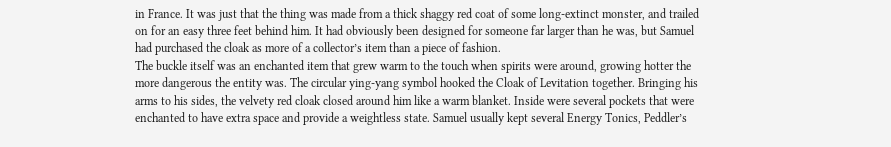in France. It was just that the thing was made from a thick shaggy red coat of some long-extinct monster, and trailed on for an easy three feet behind him. It had obviously been designed for someone far larger than he was, but Samuel had purchased the cloak as more of a collector’s item than a piece of fashion.
The buckle itself was an enchanted item that grew warm to the touch when spirits were around, growing hotter the more dangerous the entity was. The circular ying-yang symbol hooked the Cloak of Levitation together. Bringing his arms to his sides, the velvety red cloak closed around him like a warm blanket. Inside were several pockets that were enchanted to have extra space and provide a weightless state. Samuel usually kept several Energy Tonics, Peddler’s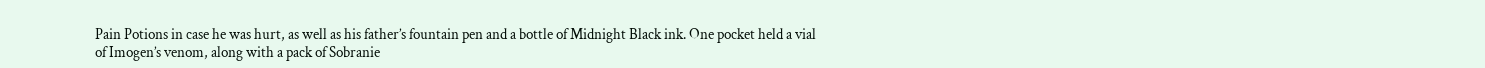Pain Potions in case he was hurt, as well as his father’s fountain pen and a bottle of Midnight Black ink. One pocket held a vial of Imogen’s venom, along with a pack of Sobranie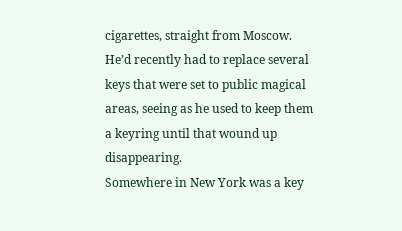cigarettes, straight from Moscow. He’d recently had to replace several keys that were set to public magical areas, seeing as he used to keep them a keyring until that wound up disappearing.
Somewhere in New York was a key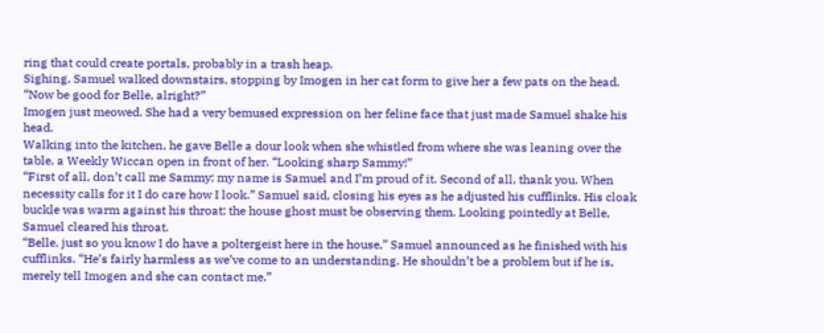ring that could create portals, probably in a trash heap.
Sighing, Samuel walked downstairs, stopping by Imogen in her cat form to give her a few pats on the head. “Now be good for Belle, alright?”
Imogen just meowed. She had a very bemused expression on her feline face that just made Samuel shake his head.
Walking into the kitchen, he gave Belle a dour look when she whistled from where she was leaning over the table, a Weekly Wiccan open in front of her. “Looking sharp Sammy!”
“First of all, don’t call me Sammy; my name is Samuel and I’m proud of it. Second of all, thank you. When necessity calls for it I do care how I look.” Samuel said, closing his eyes as he adjusted his cufflinks. His cloak buckle was warm against his throat; the house ghost must be observing them. Looking pointedly at Belle, Samuel cleared his throat.
“Belle, just so you know I do have a poltergeist here in the house,” Samuel announced as he finished with his cufflinks. “He’s fairly harmless as we’ve come to an understanding. He shouldn’t be a problem but if he is, merely tell Imogen and she can contact me.”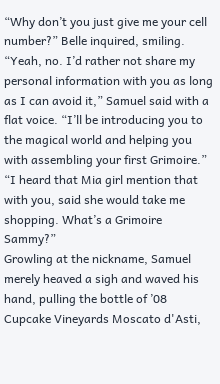“Why don’t you just give me your cell number?” Belle inquired, smiling.
“Yeah, no. I’d rather not share my personal information with you as long as I can avoid it,” Samuel said with a flat voice. “I’ll be introducing you to the magical world and helping you with assembling your first Grimoire.”
“I heard that Mia girl mention that with you, said she would take me shopping. What’s a Grimoire Sammy?”
Growling at the nickname, Samuel merely heaved a sigh and waved his hand, pulling the bottle of ’08 Cupcake Vineyards Moscato d'Asti,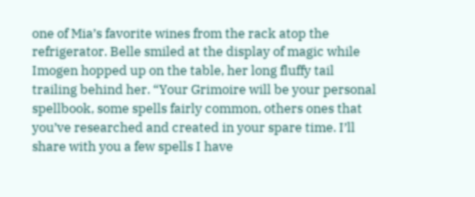one of Mia’s favorite wines from the rack atop the refrigerator. Belle smiled at the display of magic while Imogen hopped up on the table, her long fluffy tail trailing behind her. “Your Grimoire will be your personal spellbook, some spells fairly common, others ones that you’ve researched and created in your spare time. I’ll share with you a few spells I have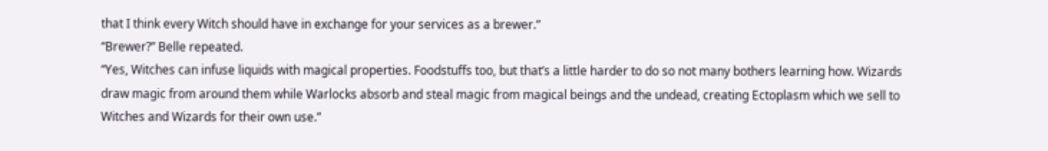that I think every Witch should have in exchange for your services as a brewer.”
“Brewer?” Belle repeated.
“Yes, Witches can infuse liquids with magical properties. Foodstuffs too, but that’s a little harder to do so not many bothers learning how. Wizards draw magic from around them while Warlocks absorb and steal magic from magical beings and the undead, creating Ectoplasm which we sell to Witches and Wizards for their own use.”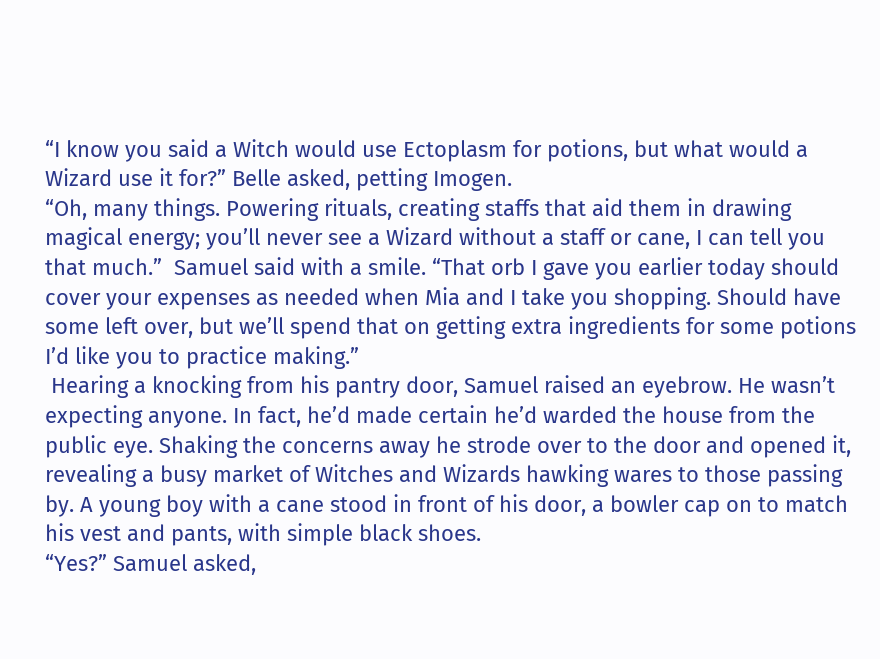“I know you said a Witch would use Ectoplasm for potions, but what would a Wizard use it for?” Belle asked, petting Imogen.
“Oh, many things. Powering rituals, creating staffs that aid them in drawing magical energy; you’ll never see a Wizard without a staff or cane, I can tell you that much.”  Samuel said with a smile. “That orb I gave you earlier today should cover your expenses as needed when Mia and I take you shopping. Should have some left over, but we’ll spend that on getting extra ingredients for some potions I’d like you to practice making.”
 Hearing a knocking from his pantry door, Samuel raised an eyebrow. He wasn’t expecting anyone. In fact, he’d made certain he’d warded the house from the public eye. Shaking the concerns away he strode over to the door and opened it, revealing a busy market of Witches and Wizards hawking wares to those passing by. A young boy with a cane stood in front of his door, a bowler cap on to match his vest and pants, with simple black shoes.
“Yes?” Samuel asked,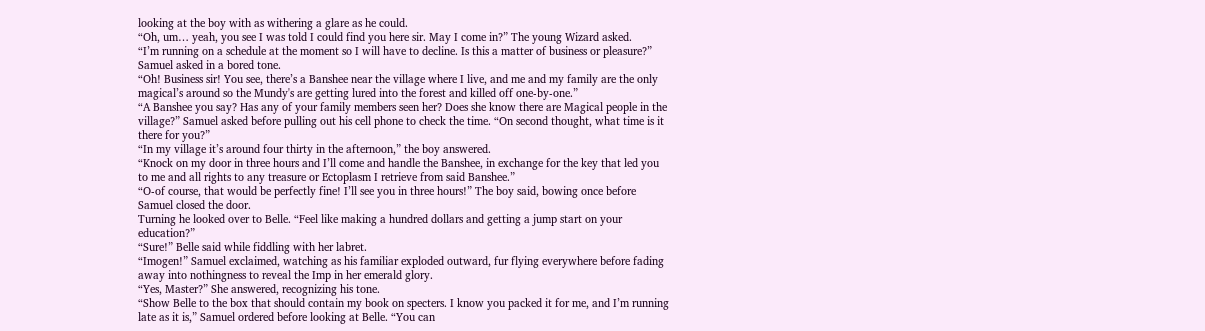looking at the boy with as withering a glare as he could.
“Oh, um… yeah, you see I was told I could find you here sir. May I come in?” The young Wizard asked.
“I’m running on a schedule at the moment so I will have to decline. Is this a matter of business or pleasure?” Samuel asked in a bored tone.
“Oh! Business sir! You see, there’s a Banshee near the village where I live, and me and my family are the only magical’s around so the Mundy's are getting lured into the forest and killed off one-by-one.”
“A Banshee you say? Has any of your family members seen her? Does she know there are Magical people in the village?” Samuel asked before pulling out his cell phone to check the time. “On second thought, what time is it there for you?”
“In my village it’s around four thirty in the afternoon,” the boy answered.
“Knock on my door in three hours and I’ll come and handle the Banshee, in exchange for the key that led you to me and all rights to any treasure or Ectoplasm I retrieve from said Banshee.”
“O-of course, that would be perfectly fine! I’ll see you in three hours!” The boy said, bowing once before Samuel closed the door.
Turning he looked over to Belle. “Feel like making a hundred dollars and getting a jump start on your education?”
“Sure!” Belle said while fiddling with her labret.
“Imogen!” Samuel exclaimed, watching as his familiar exploded outward, fur flying everywhere before fading away into nothingness to reveal the Imp in her emerald glory.
“Yes, Master?” She answered, recognizing his tone.
“Show Belle to the box that should contain my book on specters. I know you packed it for me, and I’m running late as it is,” Samuel ordered before looking at Belle. “You can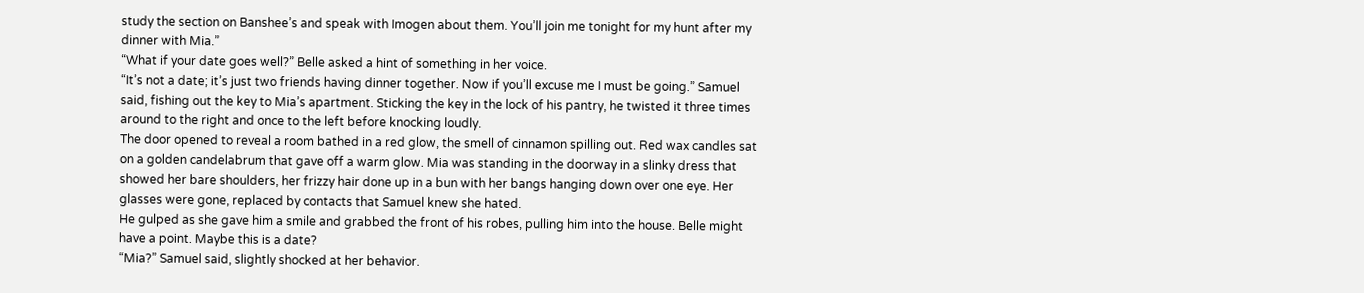study the section on Banshee’s and speak with Imogen about them. You’ll join me tonight for my hunt after my dinner with Mia.”
“What if your date goes well?” Belle asked a hint of something in her voice.
“It’s not a date; it’s just two friends having dinner together. Now if you’ll excuse me I must be going.” Samuel said, fishing out the key to Mia’s apartment. Sticking the key in the lock of his pantry, he twisted it three times around to the right and once to the left before knocking loudly.
The door opened to reveal a room bathed in a red glow, the smell of cinnamon spilling out. Red wax candles sat on a golden candelabrum that gave off a warm glow. Mia was standing in the doorway in a slinky dress that showed her bare shoulders, her frizzy hair done up in a bun with her bangs hanging down over one eye. Her glasses were gone, replaced by contacts that Samuel knew she hated.
He gulped as she gave him a smile and grabbed the front of his robes, pulling him into the house. Belle might have a point. Maybe this is a date?
“Mia?” Samuel said, slightly shocked at her behavior.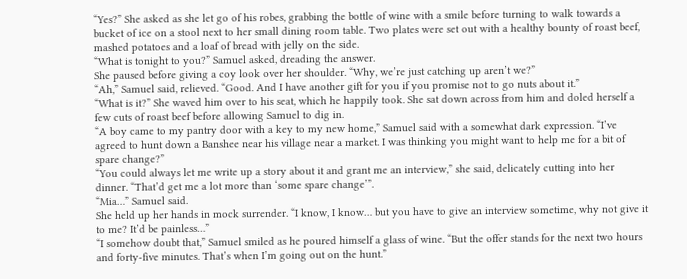“Yes?” She asked as she let go of his robes, grabbing the bottle of wine with a smile before turning to walk towards a bucket of ice on a stool next to her small dining room table. Two plates were set out with a healthy bounty of roast beef, mashed potatoes and a loaf of bread with jelly on the side.
“What is tonight to you?” Samuel asked, dreading the answer.
She paused before giving a coy look over her shoulder. “Why, we’re just catching up aren’t we?”
“Ah,” Samuel said, relieved. “Good. And I have another gift for you if you promise not to go nuts about it.”
“What is it?” She waved him over to his seat, which he happily took. She sat down across from him and doled herself a few cuts of roast beef before allowing Samuel to dig in.
“A boy came to my pantry door with a key to my new home,” Samuel said with a somewhat dark expression. “I’ve agreed to hunt down a Banshee near his village near a market. I was thinking you might want to help me for a bit of spare change?”
“You could always let me write up a story about it and grant me an interview,” she said, delicately cutting into her dinner. “That’d get me a lot more than ‘some spare change’”.
“Mia…” Samuel said.
She held up her hands in mock surrender. “I know, I know… but you have to give an interview sometime, why not give it to me? It’d be painless…”
“I somehow doubt that,” Samuel smiled as he poured himself a glass of wine. “But the offer stands for the next two hours and forty-five minutes. That’s when I’m going out on the hunt.”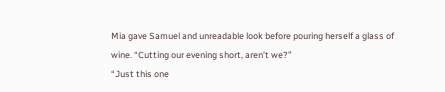Mia gave Samuel and unreadable look before pouring herself a glass of wine. “Cutting our evening short, aren’t we?”
“Just this one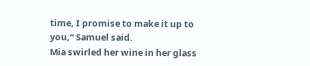time, I promise to make it up to you,” Samuel said.
Mia swirled her wine in her glass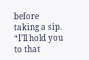before taking a sip. “I’ll hold you to that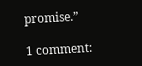promise.”

1 comment: